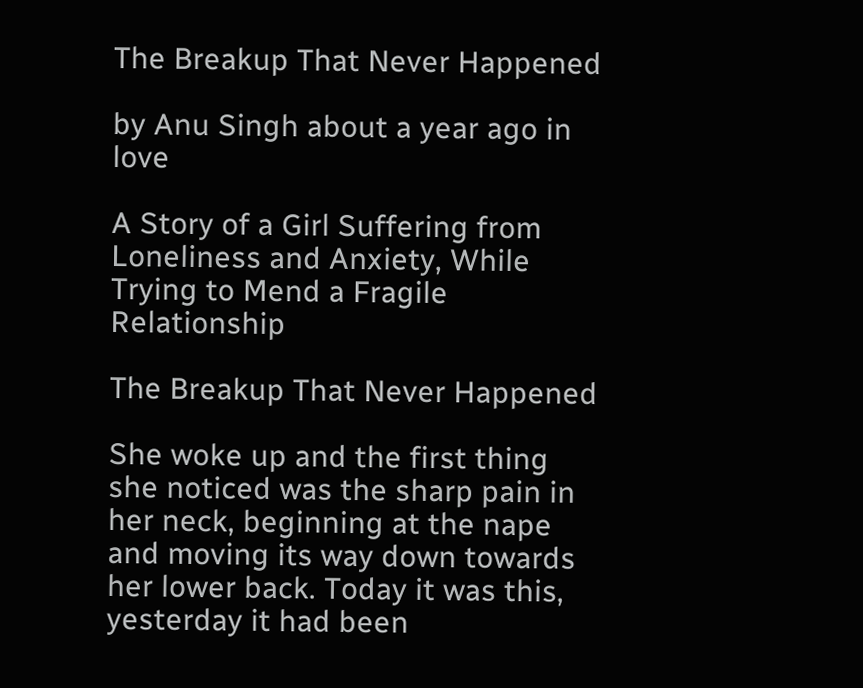The Breakup That Never Happened

by Anu Singh about a year ago in love

A Story of a Girl Suffering from Loneliness and Anxiety, While Trying to Mend a Fragile Relationship

The Breakup That Never Happened

She woke up and the first thing she noticed was the sharp pain in her neck, beginning at the nape and moving its way down towards her lower back. Today it was this, yesterday it had been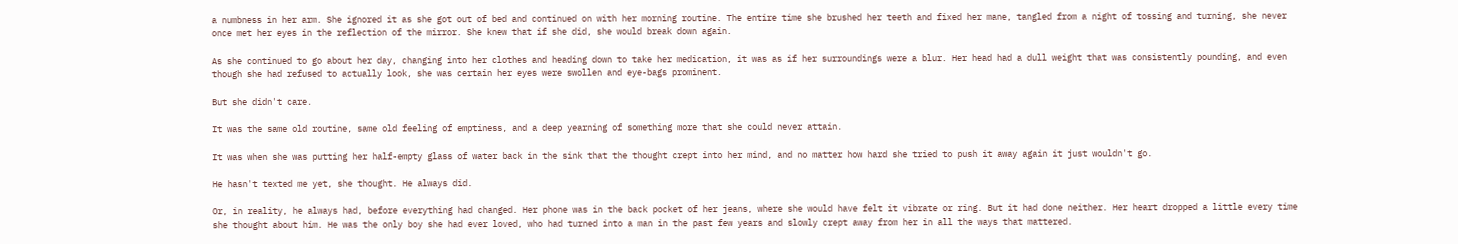a numbness in her arm. She ignored it as she got out of bed and continued on with her morning routine. The entire time she brushed her teeth and fixed her mane, tangled from a night of tossing and turning, she never once met her eyes in the reflection of the mirror. She knew that if she did, she would break down again.

As she continued to go about her day, changing into her clothes and heading down to take her medication, it was as if her surroundings were a blur. Her head had a dull weight that was consistently pounding, and even though she had refused to actually look, she was certain her eyes were swollen and eye-bags prominent.

But she didn't care.

It was the same old routine, same old feeling of emptiness, and a deep yearning of something more that she could never attain.

It was when she was putting her half-empty glass of water back in the sink that the thought crept into her mind, and no matter how hard she tried to push it away again it just wouldn't go.

He hasn't texted me yet, she thought. He always did.

Or, in reality, he always had, before everything had changed. Her phone was in the back pocket of her jeans, where she would have felt it vibrate or ring. But it had done neither. Her heart dropped a little every time she thought about him. He was the only boy she had ever loved, who had turned into a man in the past few years and slowly crept away from her in all the ways that mattered.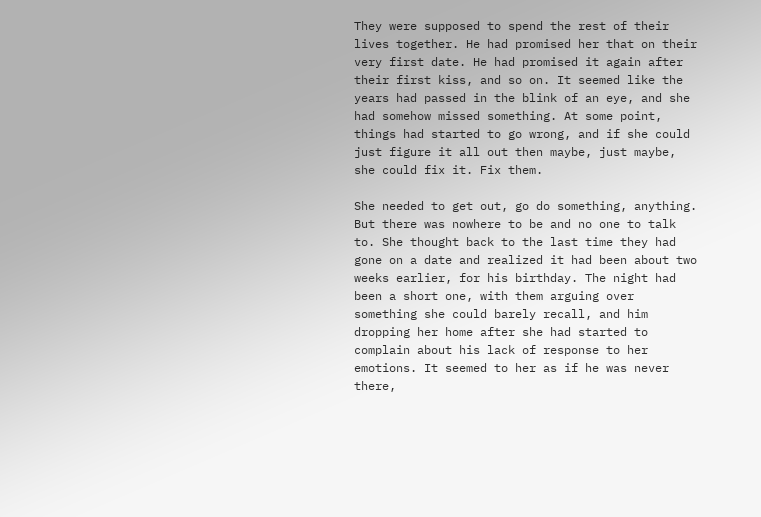They were supposed to spend the rest of their lives together. He had promised her that on their very first date. He had promised it again after their first kiss, and so on. It seemed like the years had passed in the blink of an eye, and she had somehow missed something. At some point, things had started to go wrong, and if she could just figure it all out then maybe, just maybe, she could fix it. Fix them.

She needed to get out, go do something, anything. But there was nowhere to be and no one to talk to. She thought back to the last time they had gone on a date and realized it had been about two weeks earlier, for his birthday. The night had been a short one, with them arguing over something she could barely recall, and him dropping her home after she had started to complain about his lack of response to her emotions. It seemed to her as if he was never there,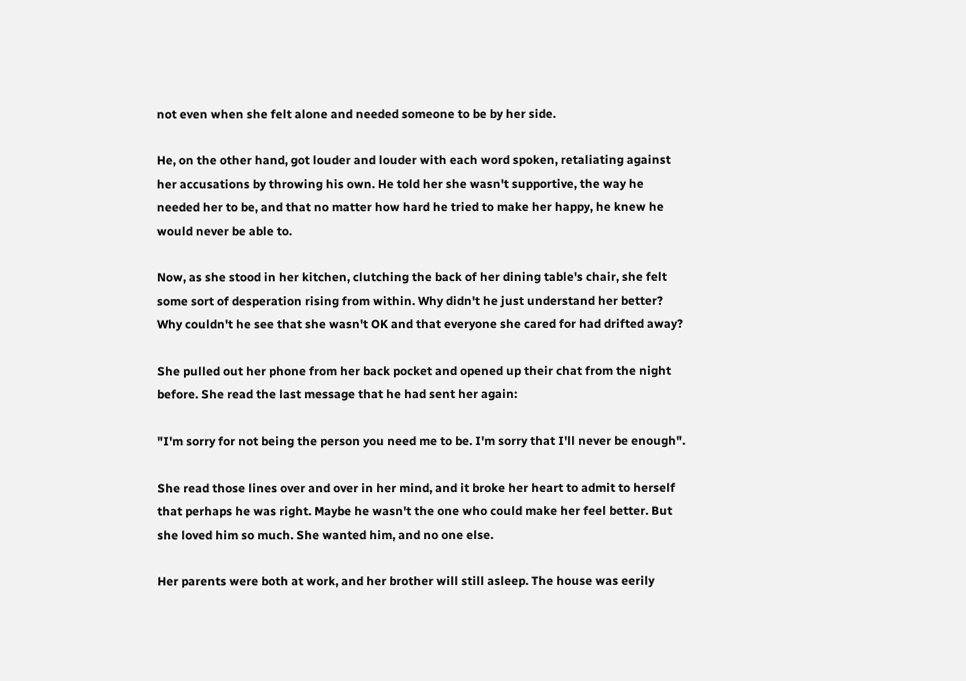not even when she felt alone and needed someone to be by her side.

He, on the other hand, got louder and louder with each word spoken, retaliating against her accusations by throwing his own. He told her she wasn't supportive, the way he needed her to be, and that no matter how hard he tried to make her happy, he knew he would never be able to.

Now, as she stood in her kitchen, clutching the back of her dining table's chair, she felt some sort of desperation rising from within. Why didn't he just understand her better? Why couldn't he see that she wasn't OK and that everyone she cared for had drifted away?

She pulled out her phone from her back pocket and opened up their chat from the night before. She read the last message that he had sent her again:

"I'm sorry for not being the person you need me to be. I'm sorry that I'll never be enough".

She read those lines over and over in her mind, and it broke her heart to admit to herself that perhaps he was right. Maybe he wasn't the one who could make her feel better. But she loved him so much. She wanted him, and no one else.

Her parents were both at work, and her brother will still asleep. The house was eerily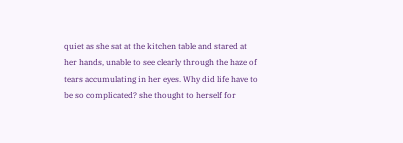quiet as she sat at the kitchen table and stared at her hands, unable to see clearly through the haze of tears accumulating in her eyes. Why did life have to be so complicated? she thought to herself for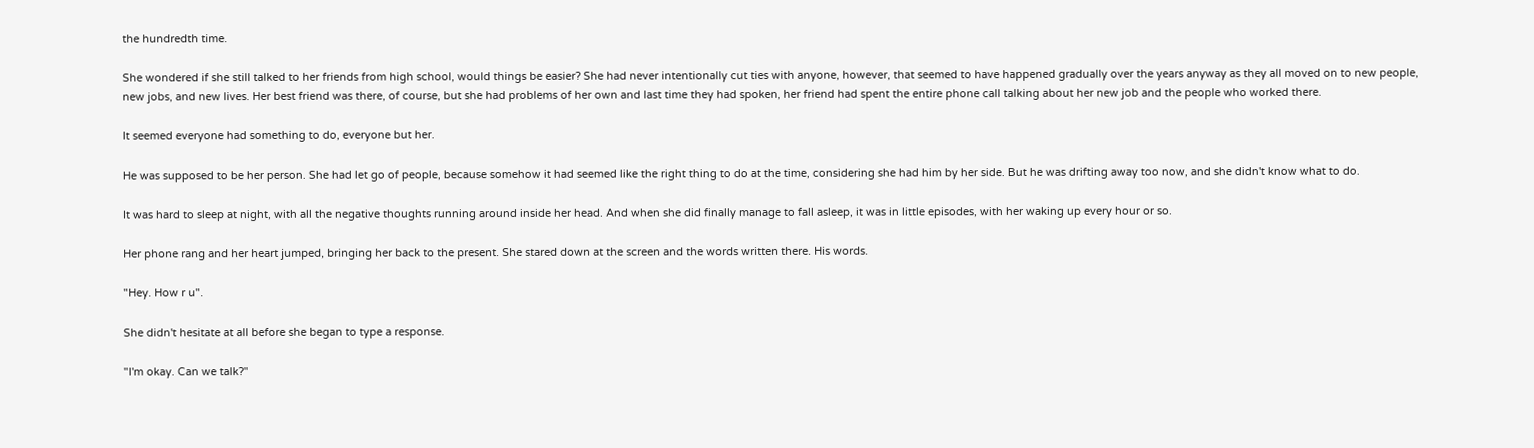the hundredth time.

She wondered if she still talked to her friends from high school, would things be easier? She had never intentionally cut ties with anyone, however, that seemed to have happened gradually over the years anyway as they all moved on to new people, new jobs, and new lives. Her best friend was there, of course, but she had problems of her own and last time they had spoken, her friend had spent the entire phone call talking about her new job and the people who worked there.

It seemed everyone had something to do, everyone but her.

He was supposed to be her person. She had let go of people, because somehow it had seemed like the right thing to do at the time, considering she had him by her side. But he was drifting away too now, and she didn't know what to do.

It was hard to sleep at night, with all the negative thoughts running around inside her head. And when she did finally manage to fall asleep, it was in little episodes, with her waking up every hour or so.

Her phone rang and her heart jumped, bringing her back to the present. She stared down at the screen and the words written there. His words.

"Hey. How r u".

She didn't hesitate at all before she began to type a response.

"I'm okay. Can we talk?"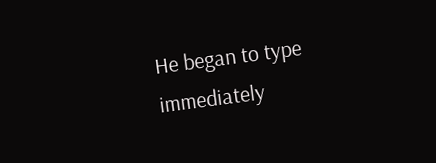He began to type immediately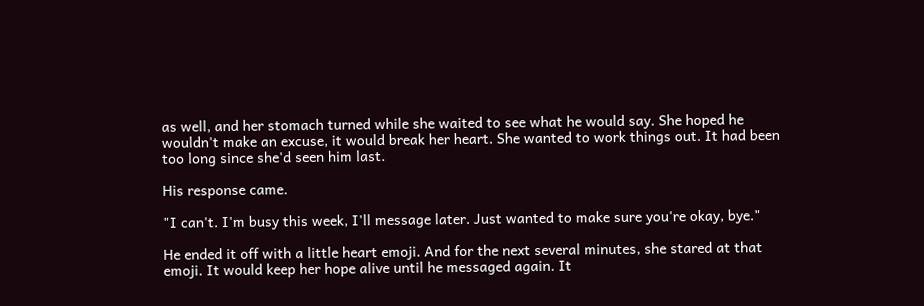as well, and her stomach turned while she waited to see what he would say. She hoped he wouldn't make an excuse, it would break her heart. She wanted to work things out. It had been too long since she'd seen him last.

His response came.

"I can't. I'm busy this week, I'll message later. Just wanted to make sure you're okay, bye."

He ended it off with a little heart emoji. And for the next several minutes, she stared at that emoji. It would keep her hope alive until he messaged again. It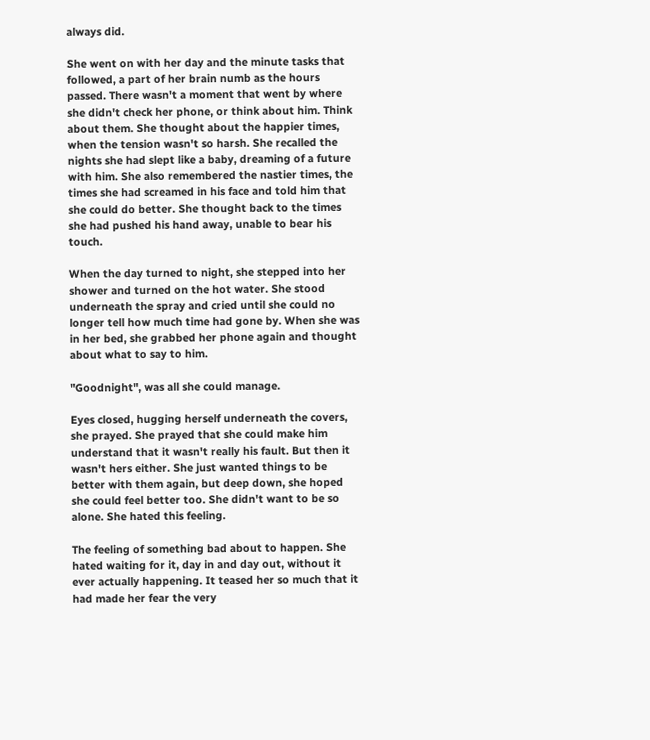always did.

She went on with her day and the minute tasks that followed, a part of her brain numb as the hours passed. There wasn't a moment that went by where she didn't check her phone, or think about him. Think about them. She thought about the happier times, when the tension wasn't so harsh. She recalled the nights she had slept like a baby, dreaming of a future with him. She also remembered the nastier times, the times she had screamed in his face and told him that she could do better. She thought back to the times she had pushed his hand away, unable to bear his touch.

When the day turned to night, she stepped into her shower and turned on the hot water. She stood underneath the spray and cried until she could no longer tell how much time had gone by. When she was in her bed, she grabbed her phone again and thought about what to say to him.

"Goodnight", was all she could manage.

Eyes closed, hugging herself underneath the covers, she prayed. She prayed that she could make him understand that it wasn't really his fault. But then it wasn't hers either. She just wanted things to be better with them again, but deep down, she hoped she could feel better too. She didn't want to be so alone. She hated this feeling.

The feeling of something bad about to happen. She hated waiting for it, day in and day out, without it ever actually happening. It teased her so much that it had made her fear the very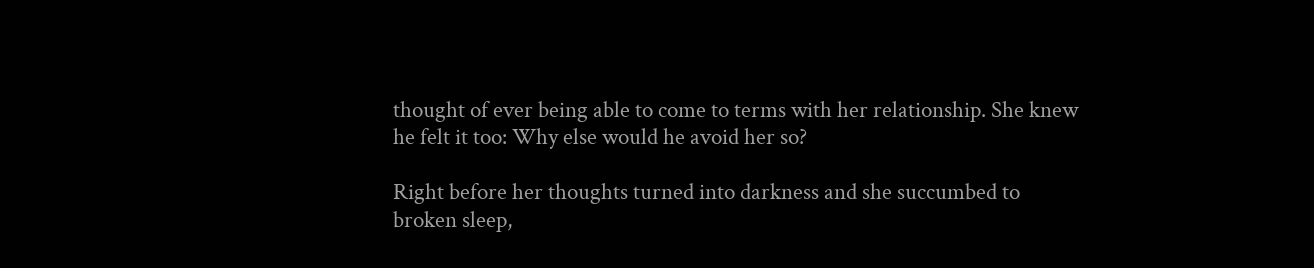thought of ever being able to come to terms with her relationship. She knew he felt it too: Why else would he avoid her so?

Right before her thoughts turned into darkness and she succumbed to broken sleep,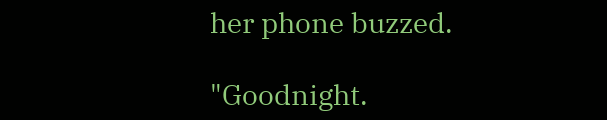her phone buzzed.

"Goodnight.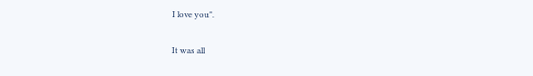I love you".

It was all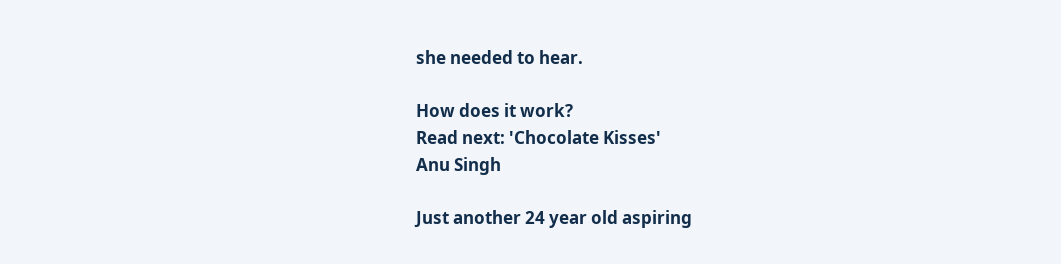she needed to hear.

How does it work?
Read next: 'Chocolate Kisses'
Anu Singh

Just another 24 year old aspiring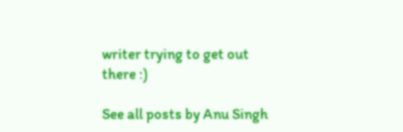writer trying to get out there :)

See all posts by Anu Singh